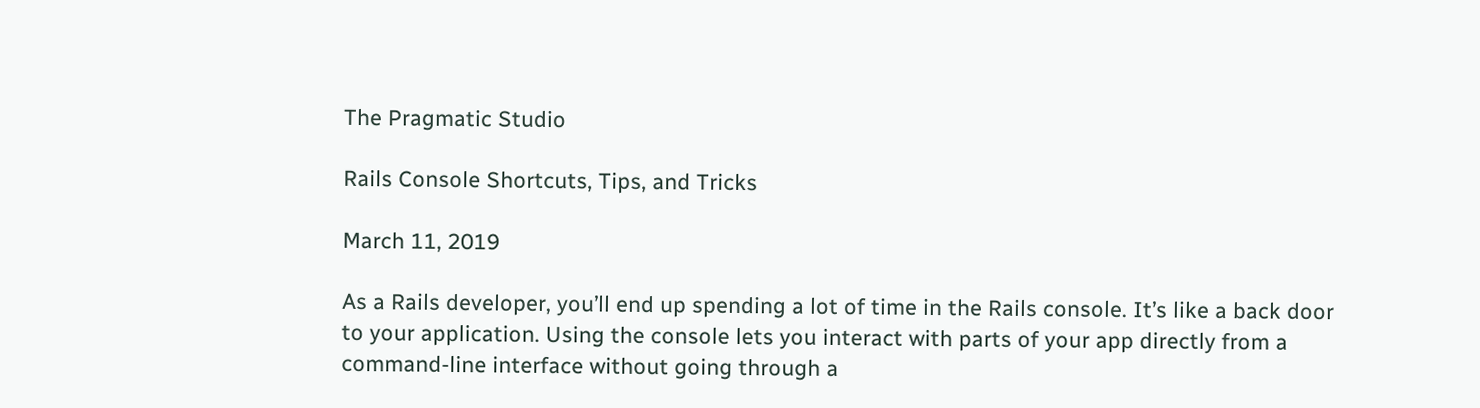The Pragmatic Studio

Rails Console Shortcuts, Tips, and Tricks

March 11, 2019

As a Rails developer, you’ll end up spending a lot of time in the Rails console. It’s like a back door to your application. Using the console lets you interact with parts of your app directly from a command-line interface without going through a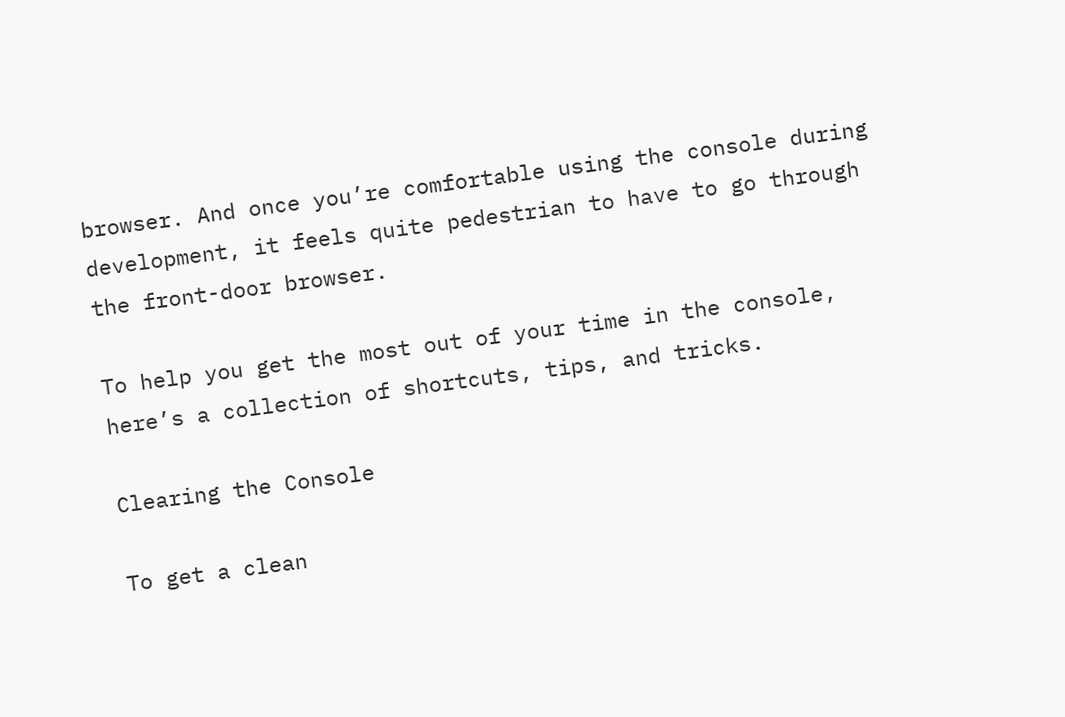browser. And once you’re comfortable using the console during development, it feels quite pedestrian to have to go through the front-door browser.

To help you get the most out of your time in the console, here’s a collection of shortcuts, tips, and tricks.

Clearing the Console

To get a clean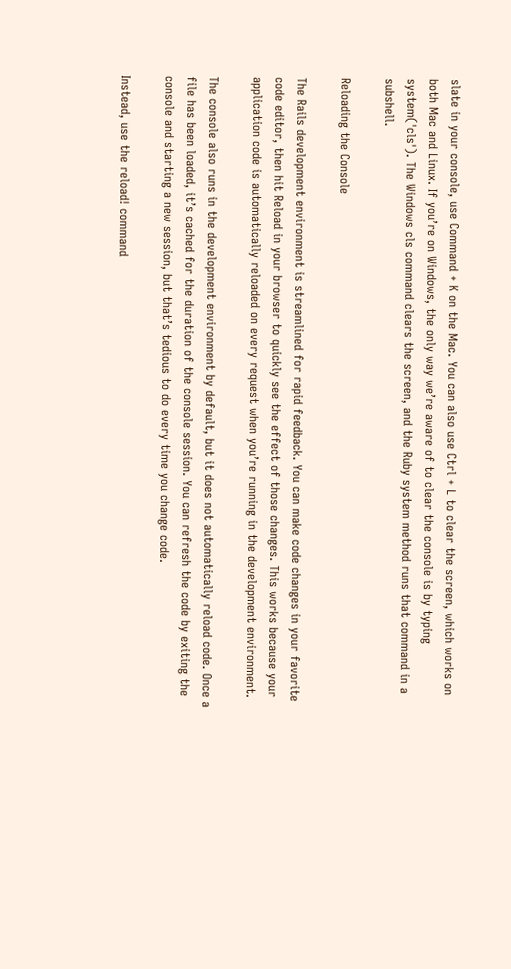slate in your console, use Command + K on the Mac. You can also use Ctrl + L to clear the screen, which works on both Mac and Linux. If you’re on Windows, the only way we’re aware of to clear the console is by typing system('cls'). The Windows cls command clears the screen, and the Ruby system method runs that command in a subshell.

Reloading the Console

The Rails development environment is streamlined for rapid feedback. You can make code changes in your favorite code editor, then hit Reload in your browser to quickly see the effect of those changes. This works because your application code is automatically reloaded on every request when you’re running in the development environment.

The console also runs in the development environment by default, but it does not automatically reload code. Once a file has been loaded, it’s cached for the duration of the console session. You can refresh the code by exiting the console and starting a new session, but that’s tedious to do every time you change code.

Instead, use the reload! command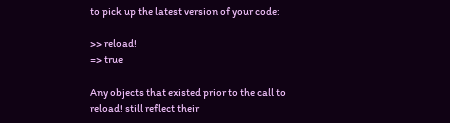to pick up the latest version of your code:

>> reload!
=> true

Any objects that existed prior to the call to reload! still reflect their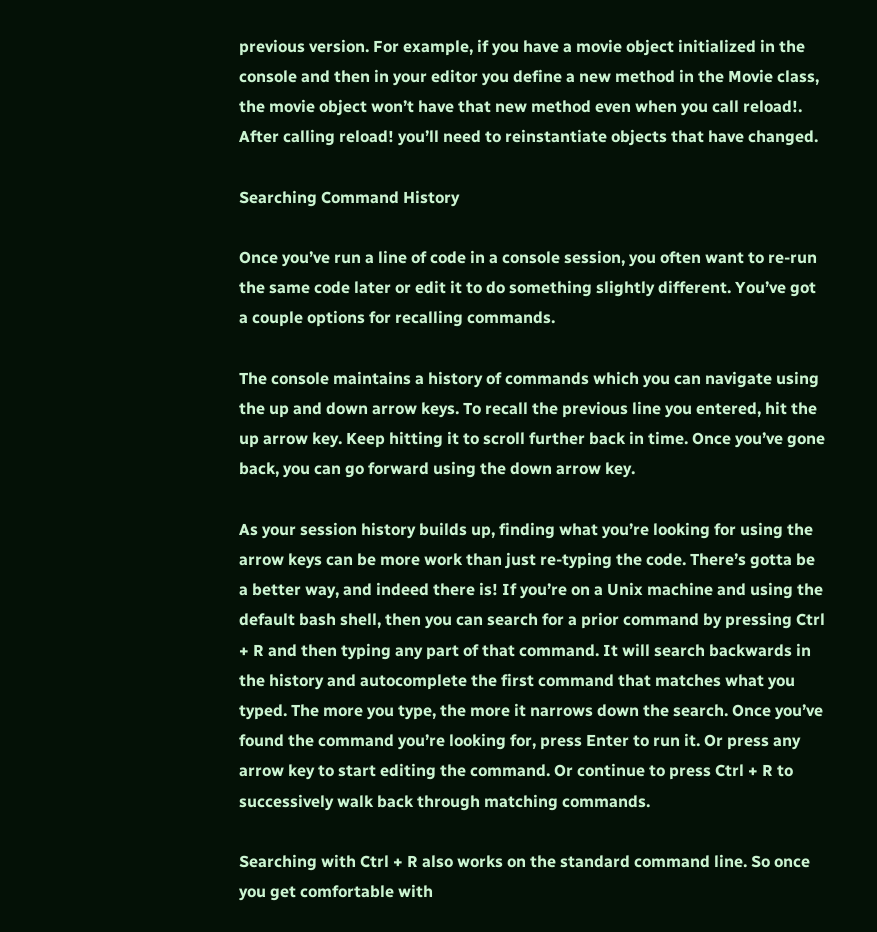previous version. For example, if you have a movie object initialized in the console and then in your editor you define a new method in the Movie class, the movie object won’t have that new method even when you call reload!. After calling reload! you’ll need to reinstantiate objects that have changed.

Searching Command History

Once you’ve run a line of code in a console session, you often want to re-run the same code later or edit it to do something slightly different. You’ve got a couple options for recalling commands.

The console maintains a history of commands which you can navigate using the up and down arrow keys. To recall the previous line you entered, hit the up arrow key. Keep hitting it to scroll further back in time. Once you’ve gone back, you can go forward using the down arrow key.

As your session history builds up, finding what you’re looking for using the arrow keys can be more work than just re-typing the code. There’s gotta be a better way, and indeed there is! If you’re on a Unix machine and using the default bash shell, then you can search for a prior command by pressing Ctrl + R and then typing any part of that command. It will search backwards in the history and autocomplete the first command that matches what you typed. The more you type, the more it narrows down the search. Once you’ve found the command you’re looking for, press Enter to run it. Or press any arrow key to start editing the command. Or continue to press Ctrl + R to successively walk back through matching commands.

Searching with Ctrl + R also works on the standard command line. So once you get comfortable with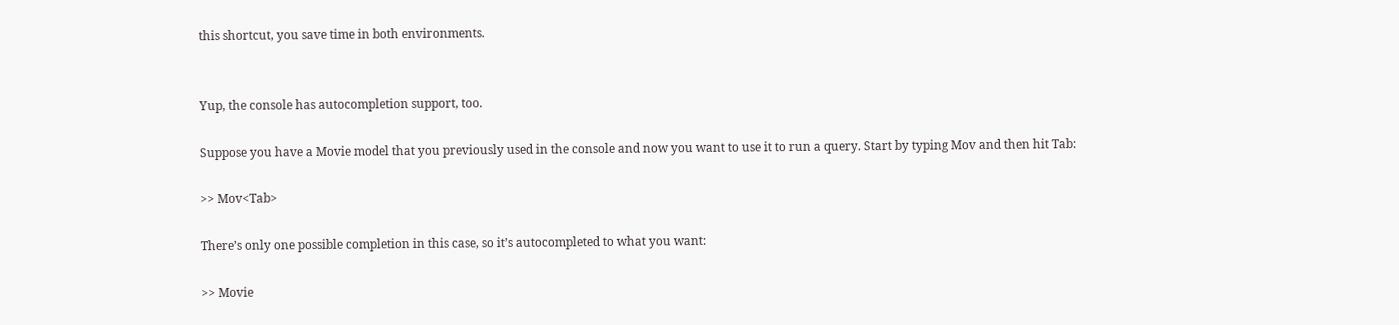this shortcut, you save time in both environments.


Yup, the console has autocompletion support, too.

Suppose you have a Movie model that you previously used in the console and now you want to use it to run a query. Start by typing Mov and then hit Tab:

>> Mov<Tab>

There’s only one possible completion in this case, so it’s autocompleted to what you want:

>> Movie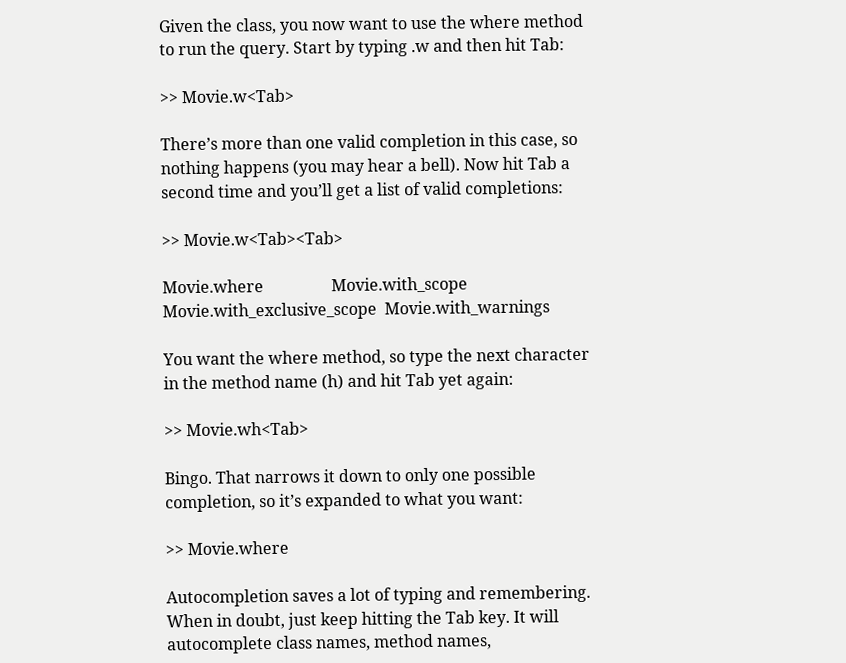Given the class, you now want to use the where method to run the query. Start by typing .w and then hit Tab:

>> Movie.w<Tab>

There’s more than one valid completion in this case, so nothing happens (you may hear a bell). Now hit Tab a second time and you’ll get a list of valid completions:

>> Movie.w<Tab><Tab>

Movie.where                 Movie.with_scope
Movie.with_exclusive_scope  Movie.with_warnings

You want the where method, so type the next character in the method name (h) and hit Tab yet again:

>> Movie.wh<Tab>

Bingo. That narrows it down to only one possible completion, so it’s expanded to what you want:

>> Movie.where

Autocompletion saves a lot of typing and remembering. When in doubt, just keep hitting the Tab key. It will autocomplete class names, method names,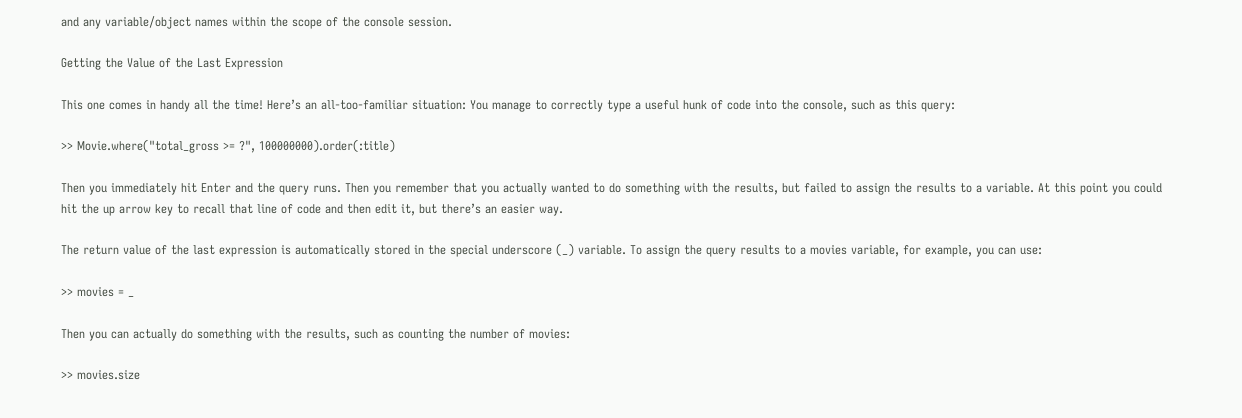and any variable/object names within the scope of the console session.

Getting the Value of the Last Expression

This one comes in handy all the time! Here’s an all-too-familiar situation: You manage to correctly type a useful hunk of code into the console, such as this query:

>> Movie.where("total_gross >= ?", 100000000).order(:title)

Then you immediately hit Enter and the query runs. Then you remember that you actually wanted to do something with the results, but failed to assign the results to a variable. At this point you could hit the up arrow key to recall that line of code and then edit it, but there’s an easier way.

The return value of the last expression is automatically stored in the special underscore (_) variable. To assign the query results to a movies variable, for example, you can use:

>> movies = _

Then you can actually do something with the results, such as counting the number of movies:

>> movies.size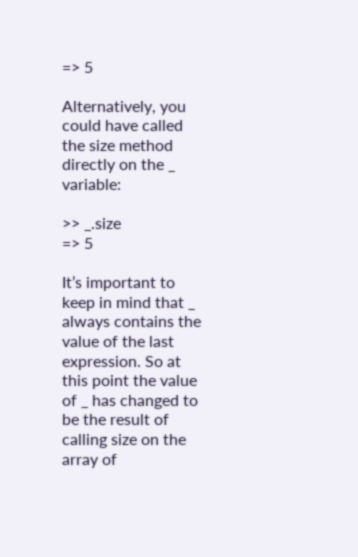=> 5

Alternatively, you could have called the size method directly on the _ variable:

>> _.size
=> 5

It’s important to keep in mind that _ always contains the value of the last expression. So at this point the value of _ has changed to be the result of calling size on the array of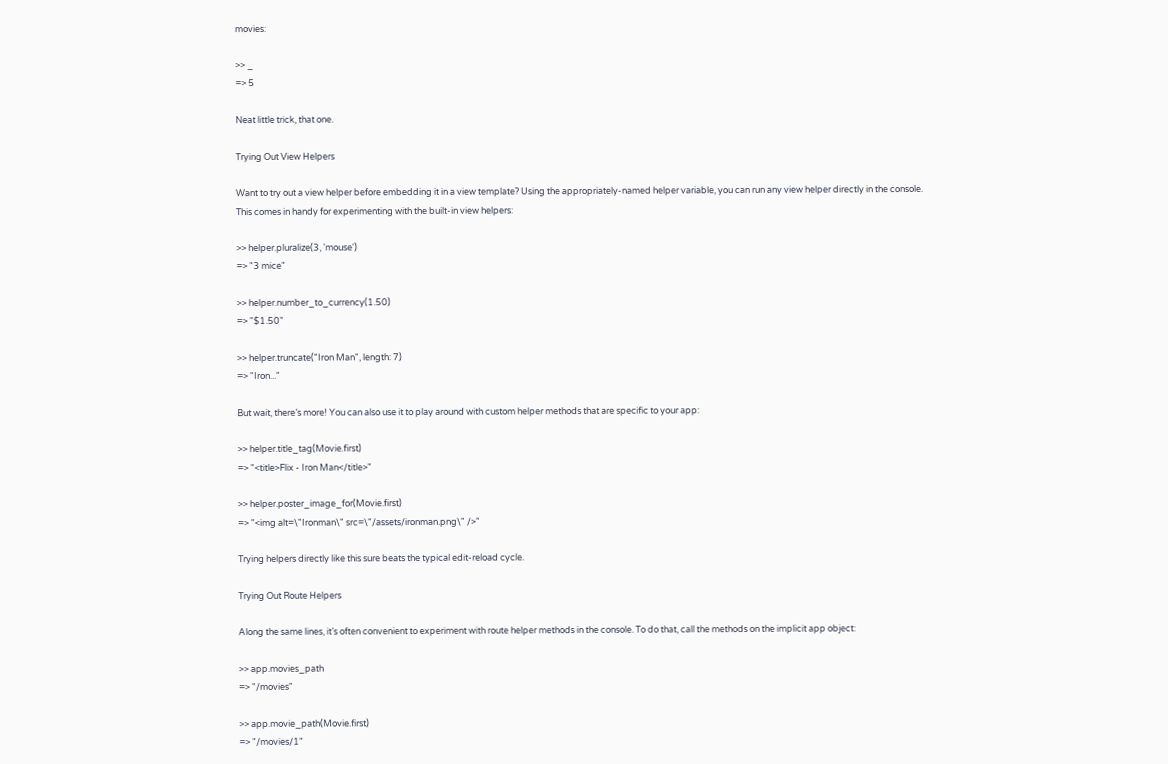movies:

>> _
=> 5

Neat little trick, that one.

Trying Out View Helpers

Want to try out a view helper before embedding it in a view template? Using the appropriately-named helper variable, you can run any view helper directly in the console. This comes in handy for experimenting with the built-in view helpers:

>> helper.pluralize(3, 'mouse')
=> "3 mice"

>> helper.number_to_currency(1.50)
=> "$1.50"

>> helper.truncate("Iron Man", length: 7)
=> "Iron..."

But wait, there’s more! You can also use it to play around with custom helper methods that are specific to your app:

>> helper.title_tag(Movie.first)
=> "<title>Flix - Iron Man</title>"

>> helper.poster_image_for(Movie.first)
=> "<img alt=\"Ironman\" src=\"/assets/ironman.png\" />"

Trying helpers directly like this sure beats the typical edit-reload cycle.

Trying Out Route Helpers

Along the same lines, it’s often convenient to experiment with route helper methods in the console. To do that, call the methods on the implicit app object:

>> app.movies_path
=> "/movies"

>> app.movie_path(Movie.first)
=> "/movies/1"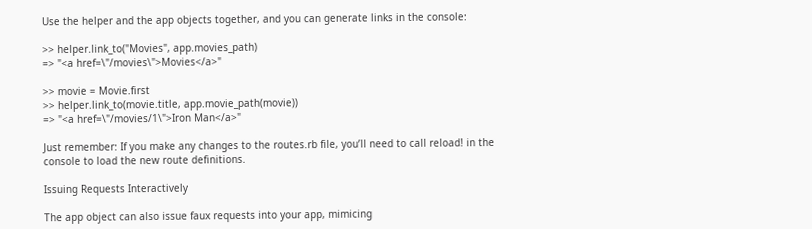Use the helper and the app objects together, and you can generate links in the console:

>> helper.link_to("Movies", app.movies_path)
=> "<a href=\"/movies\">Movies</a>"

>> movie = Movie.first
>> helper.link_to(movie.title, app.movie_path(movie))
=> "<a href=\"/movies/1\">Iron Man</a>"

Just remember: If you make any changes to the routes.rb file, you’ll need to call reload! in the console to load the new route definitions.

Issuing Requests Interactively

The app object can also issue faux requests into your app, mimicing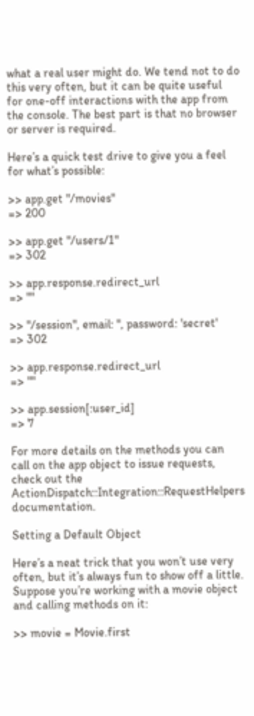what a real user might do. We tend not to do this very often, but it can be quite useful for one-off interactions with the app from the console. The best part is that no browser or server is required.

Here’s a quick test drive to give you a feel for what’s possible:

>> app.get "/movies"
=> 200

>> app.get "/users/1"
=> 302

>> app.response.redirect_url
=> ""

>> "/session", email: '', password: 'secret'
=> 302

>> app.response.redirect_url
=> ""

>> app.session[:user_id]
=> 7

For more details on the methods you can call on the app object to issue requests, check out the ActionDispatch::Integration::RequestHelpers documentation.

Setting a Default Object

Here’s a neat trick that you won’t use very often, but it’s always fun to show off a little. Suppose you’re working with a movie object and calling methods on it:

>> movie = Movie.first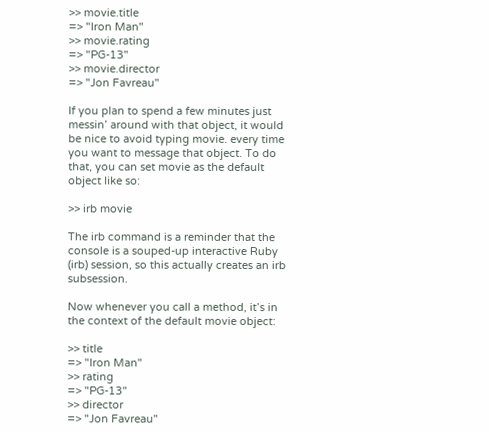>> movie.title
=> "Iron Man"
>> movie.rating
=> "PG-13"
>> movie.director
=> "Jon Favreau"

If you plan to spend a few minutes just messin’ around with that object, it would be nice to avoid typing movie. every time you want to message that object. To do that, you can set movie as the default object like so:

>> irb movie

The irb command is a reminder that the console is a souped-up interactive Ruby (irb) session, so this actually creates an irb subsession.

Now whenever you call a method, it’s in the context of the default movie object:

>> title
=> "Iron Man"
>> rating
=> "PG-13"
>> director
=> "Jon Favreau"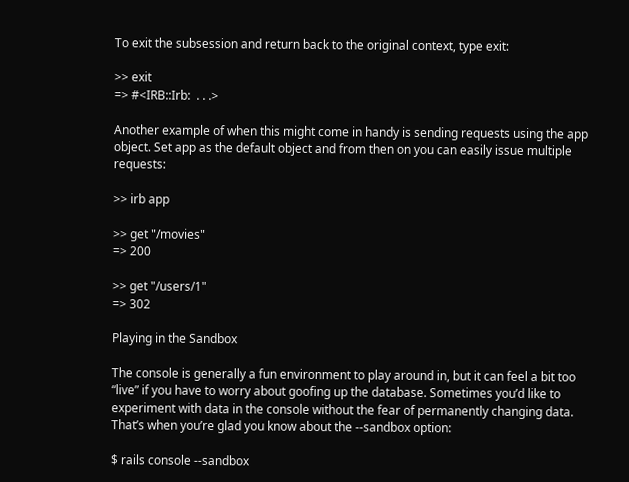To exit the subsession and return back to the original context, type exit:

>> exit
=> #<IRB::Irb:  . . .>

Another example of when this might come in handy is sending requests using the app object. Set app as the default object and from then on you can easily issue multiple requests:

>> irb app

>> get "/movies"
=> 200

>> get "/users/1"
=> 302

Playing in the Sandbox

The console is generally a fun environment to play around in, but it can feel a bit too “live” if you have to worry about goofing up the database. Sometimes you’d like to experiment with data in the console without the fear of permanently changing data. That’s when you’re glad you know about the --sandbox option:

$ rails console --sandbox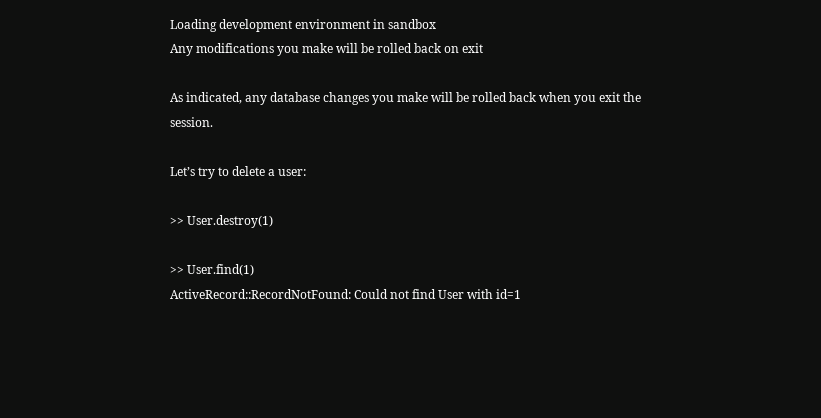Loading development environment in sandbox
Any modifications you make will be rolled back on exit

As indicated, any database changes you make will be rolled back when you exit the session.

Let’s try to delete a user:

>> User.destroy(1)

>> User.find(1)
ActiveRecord::RecordNotFound: Could not find User with id=1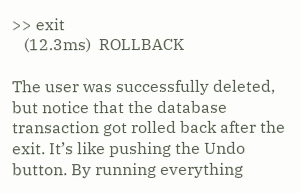>> exit
   (12.3ms)  ROLLBACK

The user was successfully deleted, but notice that the database transaction got rolled back after the exit. It’s like pushing the Undo button. By running everything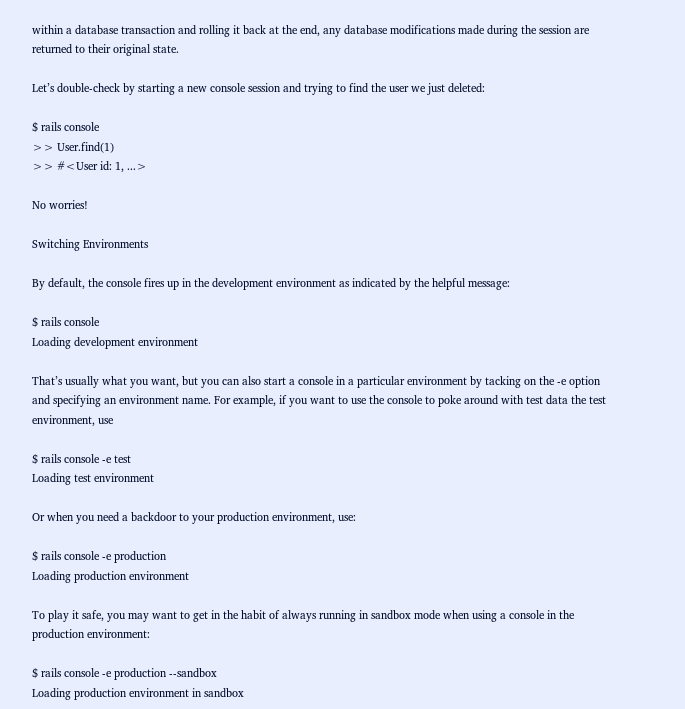within a database transaction and rolling it back at the end, any database modifications made during the session are returned to their original state.

Let’s double-check by starting a new console session and trying to find the user we just deleted:

$ rails console
>> User.find(1)
>> #<User id: 1, ...>

No worries!

Switching Environments

By default, the console fires up in the development environment as indicated by the helpful message:

$ rails console
Loading development environment

That’s usually what you want, but you can also start a console in a particular environment by tacking on the -e option and specifying an environment name. For example, if you want to use the console to poke around with test data the test environment, use

$ rails console -e test
Loading test environment

Or when you need a backdoor to your production environment, use:

$ rails console -e production
Loading production environment

To play it safe, you may want to get in the habit of always running in sandbox mode when using a console in the production environment:

$ rails console -e production --sandbox
Loading production environment in sandbox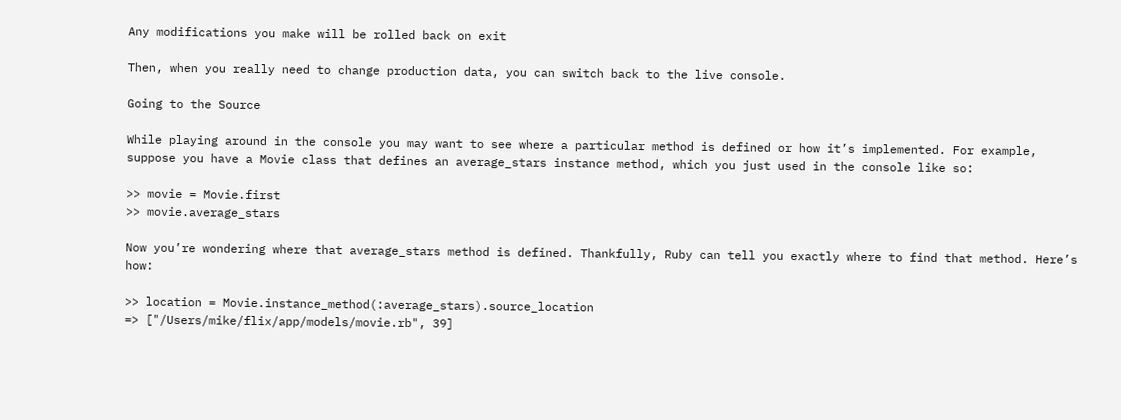Any modifications you make will be rolled back on exit

Then, when you really need to change production data, you can switch back to the live console.

Going to the Source

While playing around in the console you may want to see where a particular method is defined or how it’s implemented. For example, suppose you have a Movie class that defines an average_stars instance method, which you just used in the console like so:

>> movie = Movie.first
>> movie.average_stars

Now you’re wondering where that average_stars method is defined. Thankfully, Ruby can tell you exactly where to find that method. Here’s how:

>> location = Movie.instance_method(:average_stars).source_location
=> ["/Users/mike/flix/app/models/movie.rb", 39]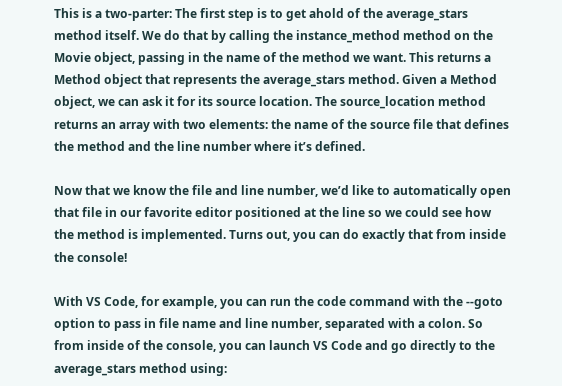This is a two-parter: The first step is to get ahold of the average_stars method itself. We do that by calling the instance_method method on the Movie object, passing in the name of the method we want. This returns a Method object that represents the average_stars method. Given a Method object, we can ask it for its source location. The source_location method returns an array with two elements: the name of the source file that defines the method and the line number where it’s defined.

Now that we know the file and line number, we’d like to automatically open that file in our favorite editor positioned at the line so we could see how the method is implemented. Turns out, you can do exactly that from inside the console!

With VS Code, for example, you can run the code command with the --goto option to pass in file name and line number, separated with a colon. So from inside of the console, you can launch VS Code and go directly to the average_stars method using: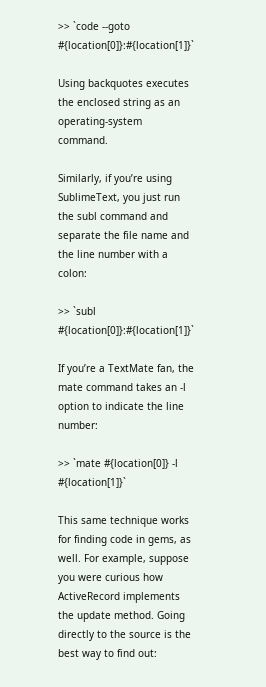>> `code --goto #{location[0]}:#{location[1]}`

Using backquotes executes the enclosed string as an operating-system command.

Similarly, if you’re using SublimeText, you just run the subl command and separate the file name and the line number with a colon:

>> `subl #{location[0]}:#{location[1]}`

If you’re a TextMate fan, the mate command takes an -l option to indicate the line number:

>> `mate #{location[0]} -l #{location[1]}`

This same technique works for finding code in gems, as well. For example, suppose you were curious how ActiveRecord implements the update method. Going directly to the source is the best way to find out: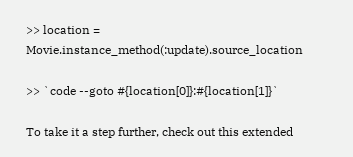>> location = Movie.instance_method(:update).source_location

>> `code --goto #{location[0]}:#{location[1]}`

To take it a step further, check out this extended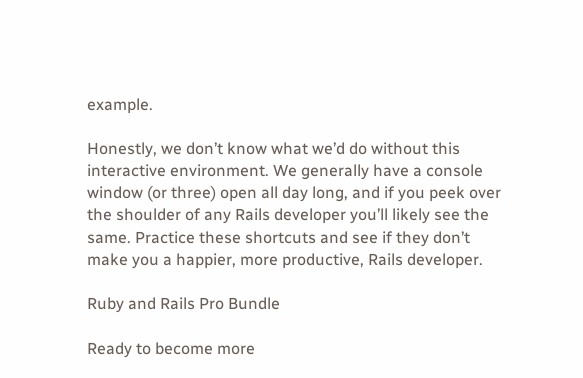example.

Honestly, we don’t know what we’d do without this interactive environment. We generally have a console window (or three) open all day long, and if you peek over the shoulder of any Rails developer you’ll likely see the same. Practice these shortcuts and see if they don’t make you a happier, more productive, Rails developer.

Ruby and Rails Pro Bundle

Ready to become more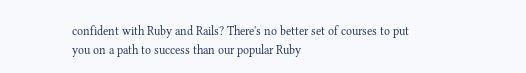confident with Ruby and Rails? There's no better set of courses to put you on a path to success than our popular Ruby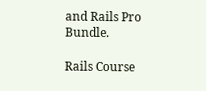and Rails Pro Bundle.

Rails Course